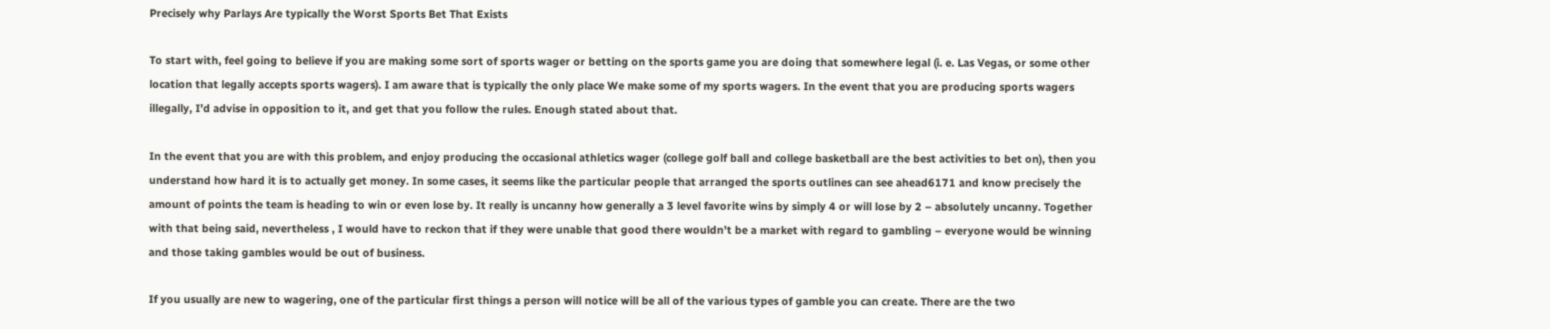Precisely why Parlays Are typically the Worst Sports Bet That Exists

To start with, feel going to believe if you are making some sort of sports wager or betting on the sports game you are doing that somewhere legal (i. e. Las Vegas, or some other location that legally accepts sports wagers). I am aware that is typically the only place We make some of my sports wagers. In the event that you are producing sports wagers illegally, I’d advise in opposition to it, and get that you follow the rules. Enough stated about that.

In the event that you are with this problem, and enjoy producing the occasional athletics wager (college golf ball and college basketball are the best activities to bet on), then you understand how hard it is to actually get money. In some cases, it seems like the particular people that arranged the sports outlines can see ahead6171 and know precisely the amount of points the team is heading to win or even lose by. It really is uncanny how generally a 3 level favorite wins by simply 4 or will lose by 2 – absolutely uncanny. Together with that being said, nevertheless , I would have to reckon that if they were unable that good there wouldn’t be a market with regard to gambling – everyone would be winning and those taking gambles would be out of business.

If you usually are new to wagering, one of the particular first things a person will notice will be all of the various types of gamble you can create. There are the two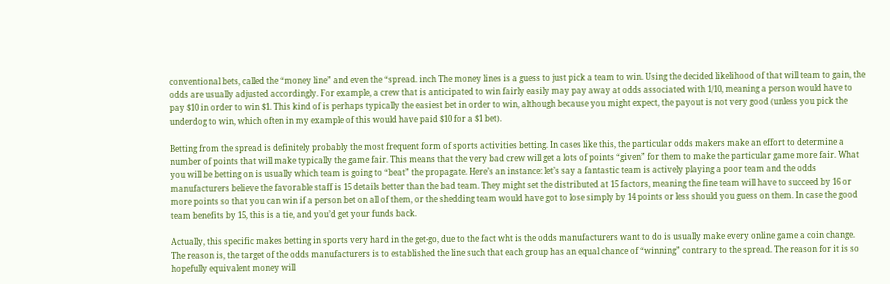conventional bets, called the “money line” and even the “spread. inch The money lines is a guess to just pick a team to win. Using the decided likelihood of that will team to gain, the odds are usually adjusted accordingly. For example, a crew that is anticipated to win fairly easily may pay away at odds associated with 1/10, meaning a person would have to pay $10 in order to win $1. This kind of is perhaps typically the easiest bet in order to win, although because you might expect, the payout is not very good (unless you pick the underdog to win, which often in my example of this would have paid $10 for a $1 bet).

Betting from the spread is definitely probably the most frequent form of sports activities betting. In cases like this, the particular odds makers make an effort to determine a number of points that will make typically the game fair. This means that the very bad crew will get a lots of points “given” for them to make the particular game more fair. What you will be betting on is usually which team is going to “beat” the propagate. Here’s an instance: let’s say a fantastic team is actively playing a poor team and the odds manufacturers believe the favorable staff is 15 details better than the bad team. They might set the distributed at 15 factors, meaning the fine team will have to succeed by 16 or more points so that you can win if a person bet on all of them, or the shedding team would have got to lose simply by 14 points or less should you guess on them. In case the good team benefits by 15, this is a tie, and you’d get your funds back.

Actually, this specific makes betting in sports very hard in the get-go, due to the fact wht is the odds manufacturers want to do is usually make every online game a coin change. The reason is, the target of the odds manufacturers is to established the line such that each group has an equal chance of “winning” contrary to the spread. The reason for it is so hopefully equivalent money will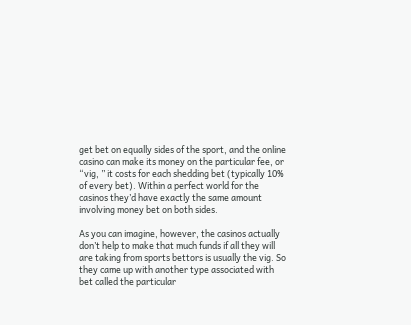get bet on equally sides of the sport, and the online casino can make its money on the particular fee, or “vig, ” it costs for each shedding bet (typically 10% of every bet). Within a perfect world for the casinos they’d have exactly the same amount involving money bet on both sides.

As you can imagine, however, the casinos actually don’t help to make that much funds if all they will are taking from sports bettors is usually the vig. So they came up with another type associated with bet called the particular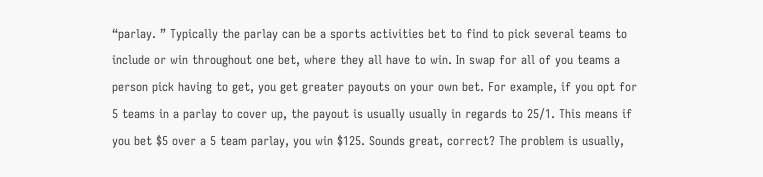“parlay. ” Typically the parlay can be a sports activities bet to find to pick several teams to include or win throughout one bet, where they all have to win. In swap for all of you teams a person pick having to get, you get greater payouts on your own bet. For example, if you opt for 5 teams in a parlay to cover up, the payout is usually usually in regards to 25/1. This means if you bet $5 over a 5 team parlay, you win $125. Sounds great, correct? The problem is usually,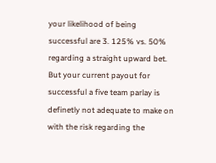your likelihood of being successful are 3. 125% vs. 50% regarding a straight upward bet. But your current payout for successful a five team parlay is definetly not adequate to make on with the risk regarding the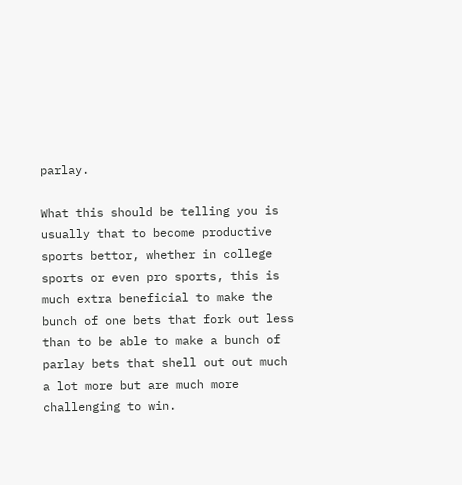parlay.

What this should be telling you is usually that to become productive sports bettor, whether in college sports or even pro sports, this is much extra beneficial to make the bunch of one bets that fork out less than to be able to make a bunch of parlay bets that shell out out much a lot more but are much more challenging to win.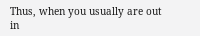Thus, when you usually are out in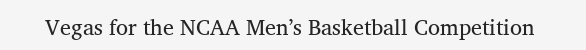Vegas for the NCAA Men’s Basketball Competition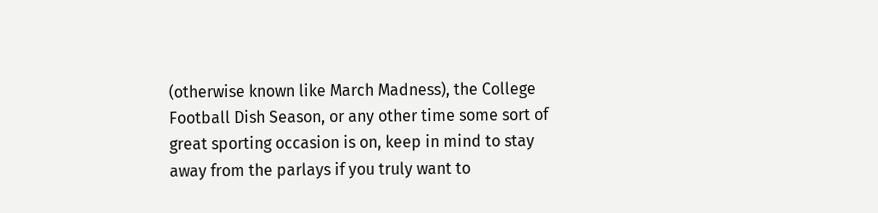(otherwise known like March Madness), the College Football Dish Season, or any other time some sort of great sporting occasion is on, keep in mind to stay away from the parlays if you truly want to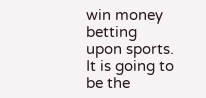win money betting upon sports. It is going to be the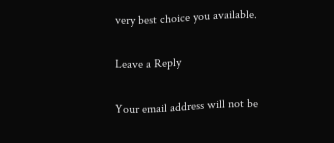very best choice you available.

Leave a Reply

Your email address will not be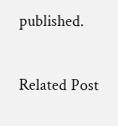published.

Related Post